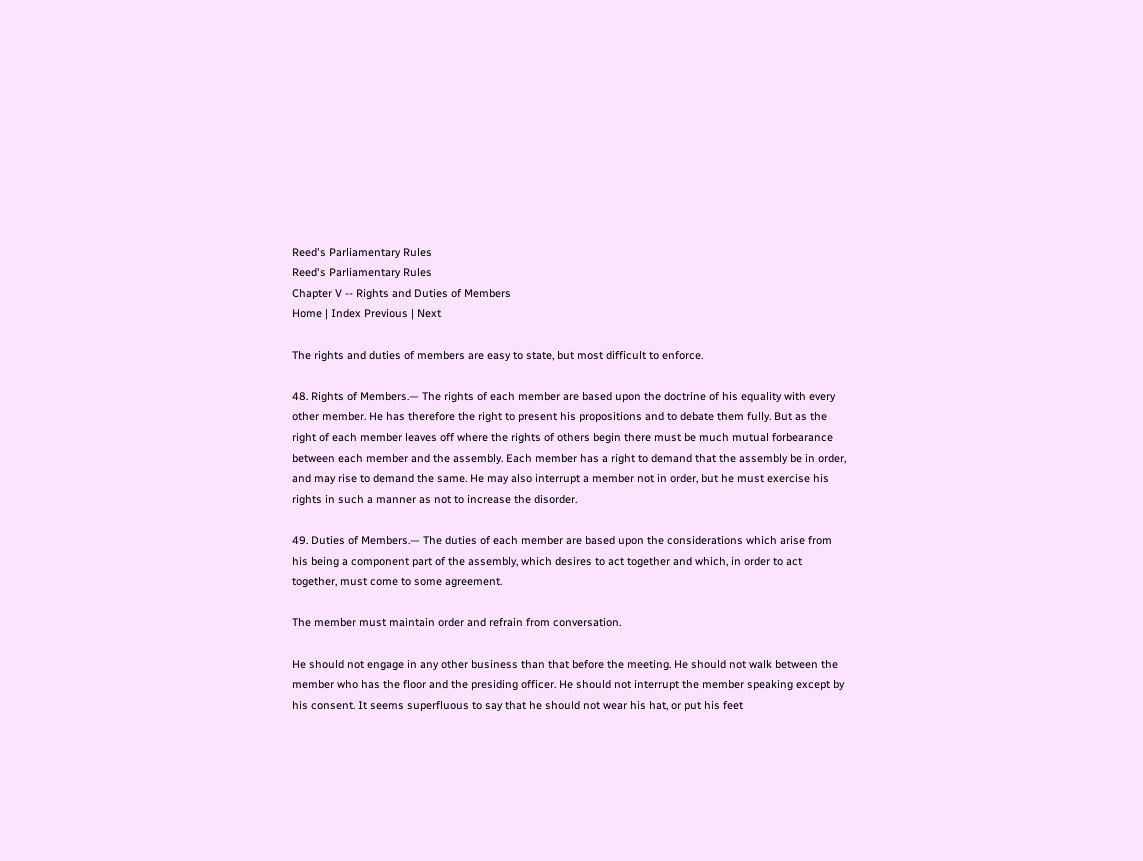Reed's Parliamentary Rules
Reed's Parliamentary Rules
Chapter V -- Rights and Duties of Members
Home | Index Previous | Next

The rights and duties of members are easy to state, but most difficult to enforce.

48. Rights of Members.— The rights of each member are based upon the doctrine of his equality with every other member. He has therefore the right to present his propositions and to debate them fully. But as the right of each member leaves off where the rights of others begin there must be much mutual forbearance between each member and the assembly. Each member has a right to demand that the assembly be in order, and may rise to demand the same. He may also interrupt a member not in order, but he must exercise his rights in such a manner as not to increase the disorder.

49. Duties of Members.— The duties of each member are based upon the considerations which arise from his being a component part of the assembly, which desires to act together and which, in order to act together, must come to some agreement.

The member must maintain order and refrain from conversation.

He should not engage in any other business than that before the meeting. He should not walk between the member who has the floor and the presiding officer. He should not interrupt the member speaking except by his consent. It seems superfluous to say that he should not wear his hat, or put his feet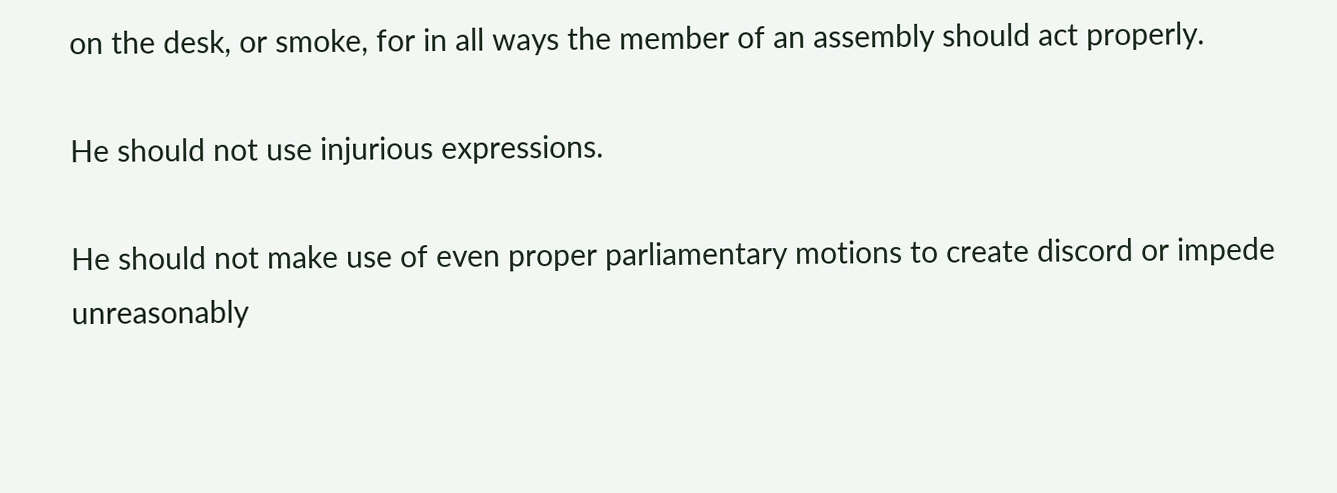on the desk, or smoke, for in all ways the member of an assembly should act properly.

He should not use injurious expressions.

He should not make use of even proper parliamentary motions to create discord or impede unreasonably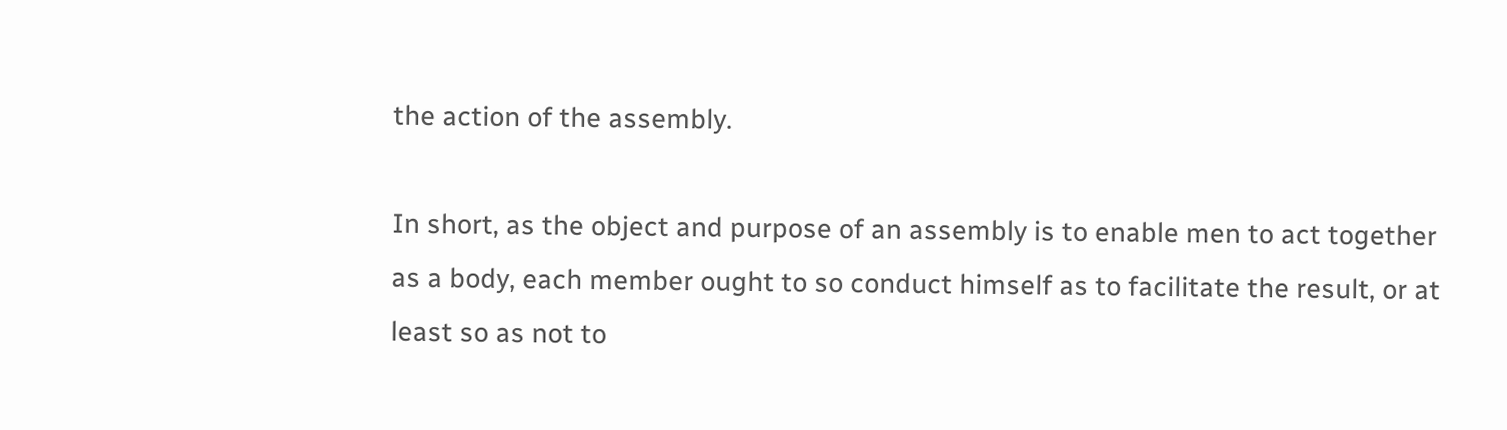the action of the assembly.

In short, as the object and purpose of an assembly is to enable men to act together as a body, each member ought to so conduct himself as to facilitate the result, or at least so as not to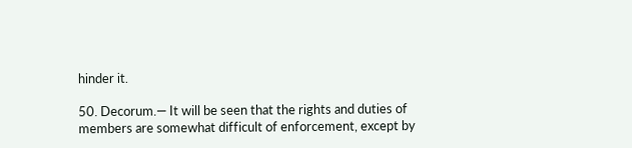hinder it.

50. Decorum.— It will be seen that the rights and duties of members are somewhat difficult of enforcement, except by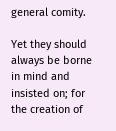general comity.

Yet they should always be borne in mind and insisted on; for the creation of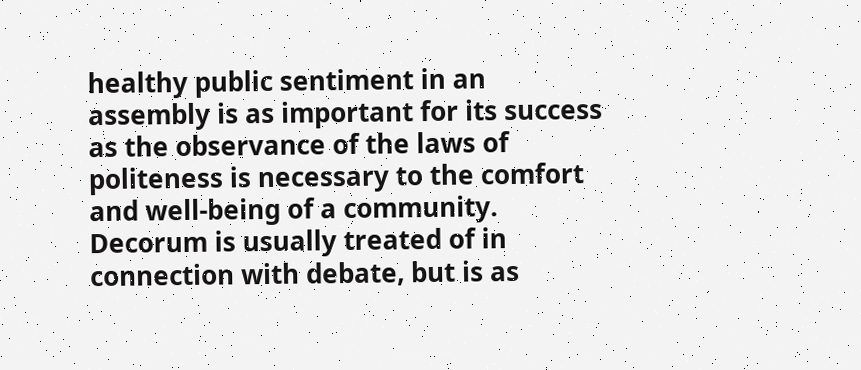healthy public sentiment in an assembly is as important for its success as the observance of the laws of politeness is necessary to the comfort and well-being of a community. Decorum is usually treated of in connection with debate, but is as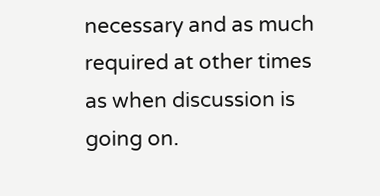necessary and as much required at other times as when discussion is going on.